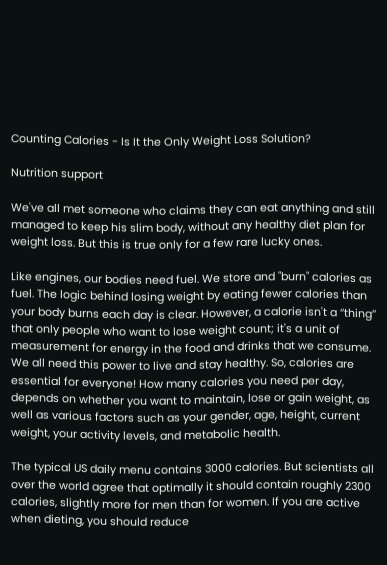Counting Calories - Is It the Only Weight Loss Solution?

Nutrition support

We've all met someone who claims they can eat anything and still managed to keep his slim body, without any healthy diet plan for weight loss. But this is true only for a few rare lucky ones.

Like engines, our bodies need fuel. We store and "burn" calories as fuel. The logic behind losing weight by eating fewer calories than your body burns each day is clear. However, a calorie isn't a ‘’thing’’ that only people who want to lose weight count; it's a unit of measurement for energy in the food and drinks that we consume. We all need this power to live and stay healthy. So, calories are essential for everyone! How many calories you need per day, depends on whether you want to maintain, lose or gain weight, as well as various factors such as your gender, age, height, current weight, your activity levels, and metabolic health.

The typical US daily menu contains 3000 calories. But scientists all over the world agree that optimally it should contain roughly 2300 calories, slightly more for men than for women. If you are active when dieting, you should reduce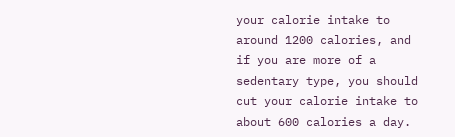your calorie intake to around 1200 calories, and if you are more of a sedentary type, you should cut your calorie intake to about 600 calories a day.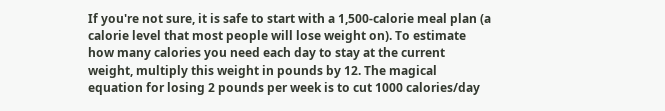If you're not sure, it is safe to start with a 1,500-calorie meal plan (a calorie level that most people will lose weight on). To estimate how many calories you need each day to stay at the current weight, multiply this weight in pounds by 12. The magical equation for losing 2 pounds per week is to cut 1000 calories/day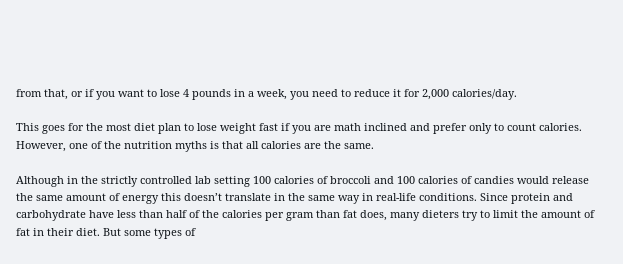from that, or if you want to lose 4 pounds in a week, you need to reduce it for 2,000 calories/day.

This goes for the most diet plan to lose weight fast if you are math inclined and prefer only to count calories. However, one of the nutrition myths is that all calories are the same.

Although in the strictly controlled lab setting 100 calories of broccoli and 100 calories of candies would release the same amount of energy this doesn’t translate in the same way in real-life conditions. Since protein and carbohydrate have less than half of the calories per gram than fat does, many dieters try to limit the amount of fat in their diet. But some types of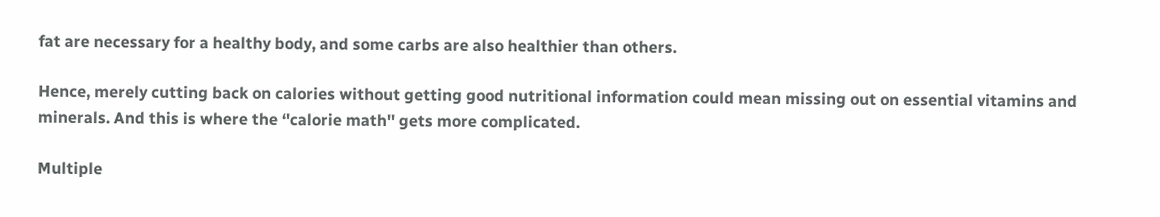fat are necessary for a healthy body, and some carbs are also healthier than others.

Hence, merely cutting back on calories without getting good nutritional information could mean missing out on essential vitamins and minerals. And this is where the ‘'calorie math'' gets more complicated.

Multiple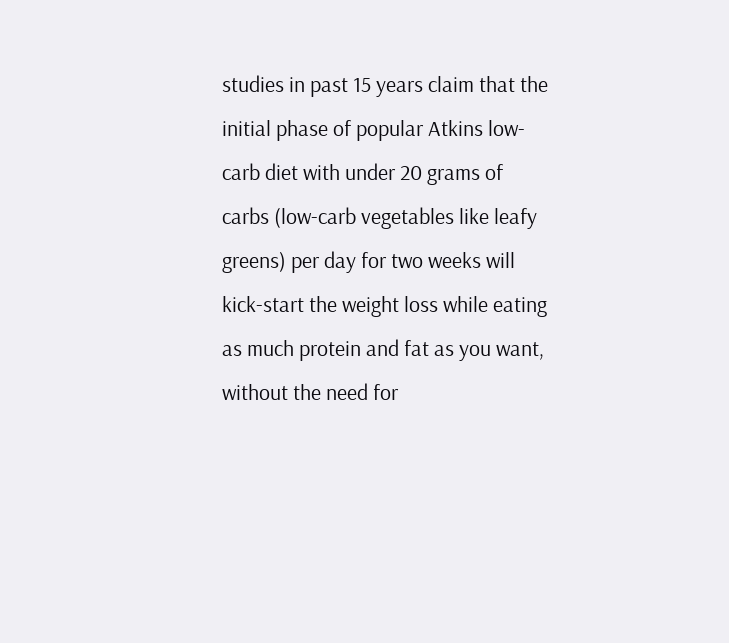studies in past 15 years claim that the initial phase of popular Atkins low-carb diet with under 20 grams of carbs (low-carb vegetables like leafy greens) per day for two weeks will kick-start the weight loss while eating as much protein and fat as you want, without the need for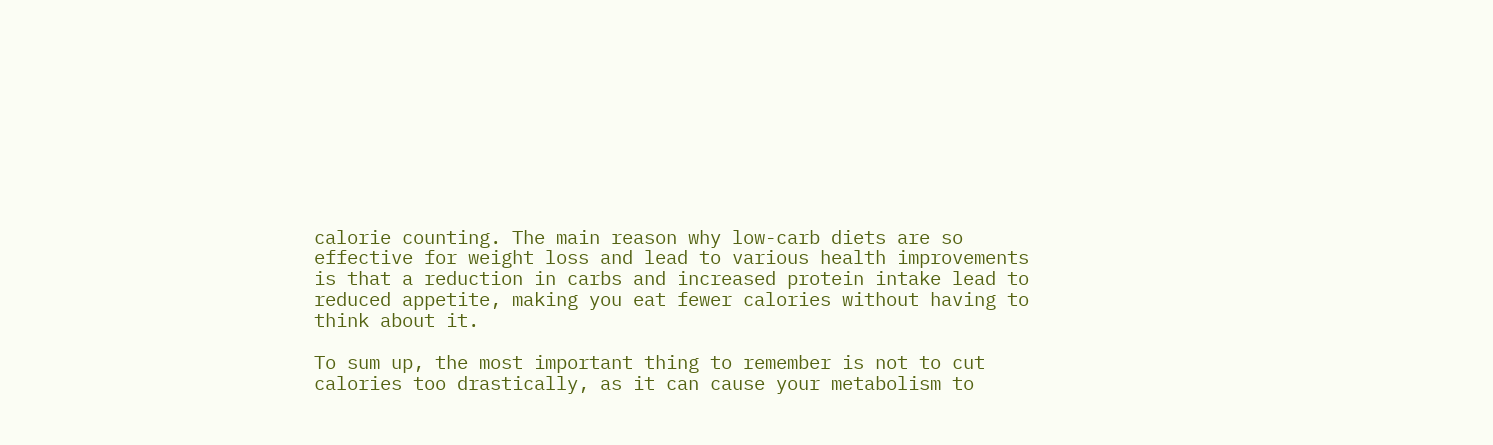calorie counting. The main reason why low-carb diets are so effective for weight loss and lead to various health improvements is that a reduction in carbs and increased protein intake lead to reduced appetite, making you eat fewer calories without having to think about it.

To sum up, the most important thing to remember is not to cut calories too drastically, as it can cause your metabolism to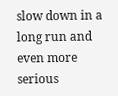slow down in a long run and even more serious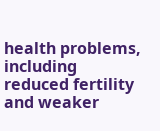health problems, including reduced fertility and weaker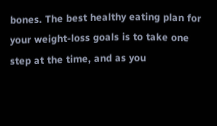bones. The best healthy eating plan for your weight-loss goals is to take one step at the time, and as you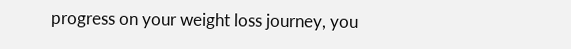progress on your weight loss journey, you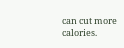can cut more calories.